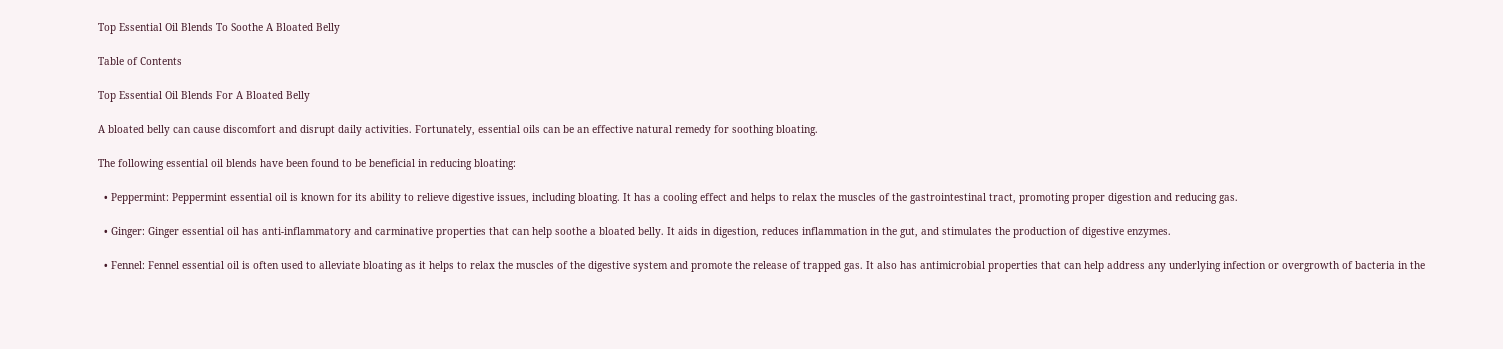Top Essential Oil Blends To Soothe A Bloated Belly

Table of Contents

Top Essential Oil Blends For A Bloated Belly

A bloated belly can cause discomfort and disrupt daily activities. Fortunately, essential oils can be an effective natural remedy for soothing bloating.

The following essential oil blends have been found to be beneficial in reducing bloating:

  • Peppermint: Peppermint essential oil is known for its ability to relieve digestive issues, including bloating. It has a cooling effect and helps to relax the muscles of the gastrointestinal tract, promoting proper digestion and reducing gas.

  • Ginger: Ginger essential oil has anti-inflammatory and carminative properties that can help soothe a bloated belly. It aids in digestion, reduces inflammation in the gut, and stimulates the production of digestive enzymes.

  • Fennel: Fennel essential oil is often used to alleviate bloating as it helps to relax the muscles of the digestive system and promote the release of trapped gas. It also has antimicrobial properties that can help address any underlying infection or overgrowth of bacteria in the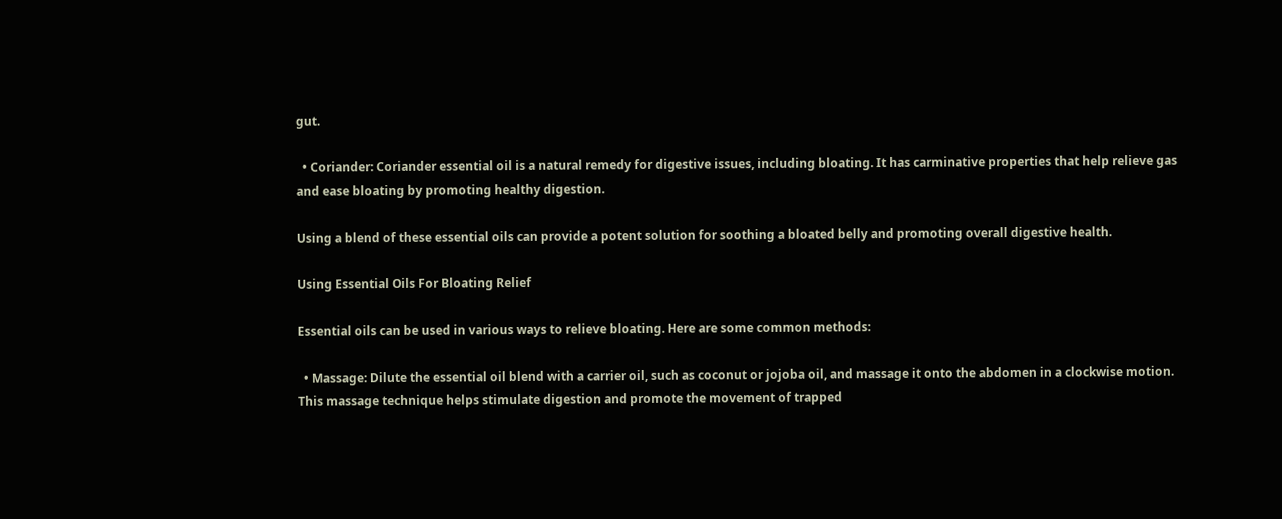gut.

  • Coriander: Coriander essential oil is a natural remedy for digestive issues, including bloating. It has carminative properties that help relieve gas and ease bloating by promoting healthy digestion.

Using a blend of these essential oils can provide a potent solution for soothing a bloated belly and promoting overall digestive health.

Using Essential Oils For Bloating Relief

Essential oils can be used in various ways to relieve bloating. Here are some common methods:

  • Massage: Dilute the essential oil blend with a carrier oil, such as coconut or jojoba oil, and massage it onto the abdomen in a clockwise motion. This massage technique helps stimulate digestion and promote the movement of trapped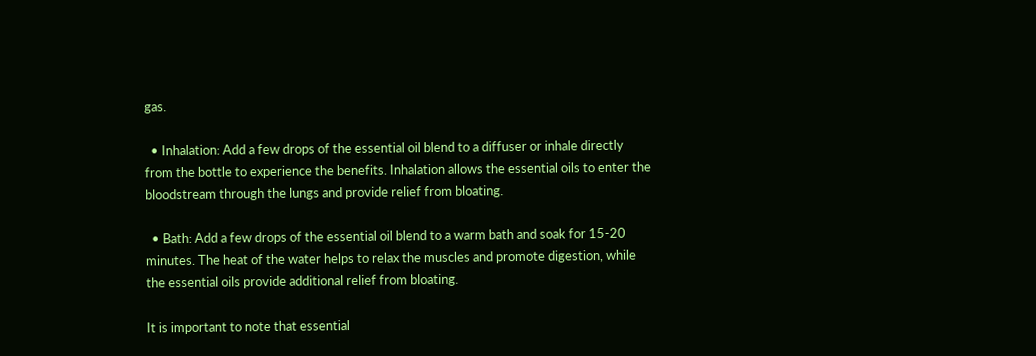gas.

  • Inhalation: Add a few drops of the essential oil blend to a diffuser or inhale directly from the bottle to experience the benefits. Inhalation allows the essential oils to enter the bloodstream through the lungs and provide relief from bloating.

  • Bath: Add a few drops of the essential oil blend to a warm bath and soak for 15-20 minutes. The heat of the water helps to relax the muscles and promote digestion, while the essential oils provide additional relief from bloating.

It is important to note that essential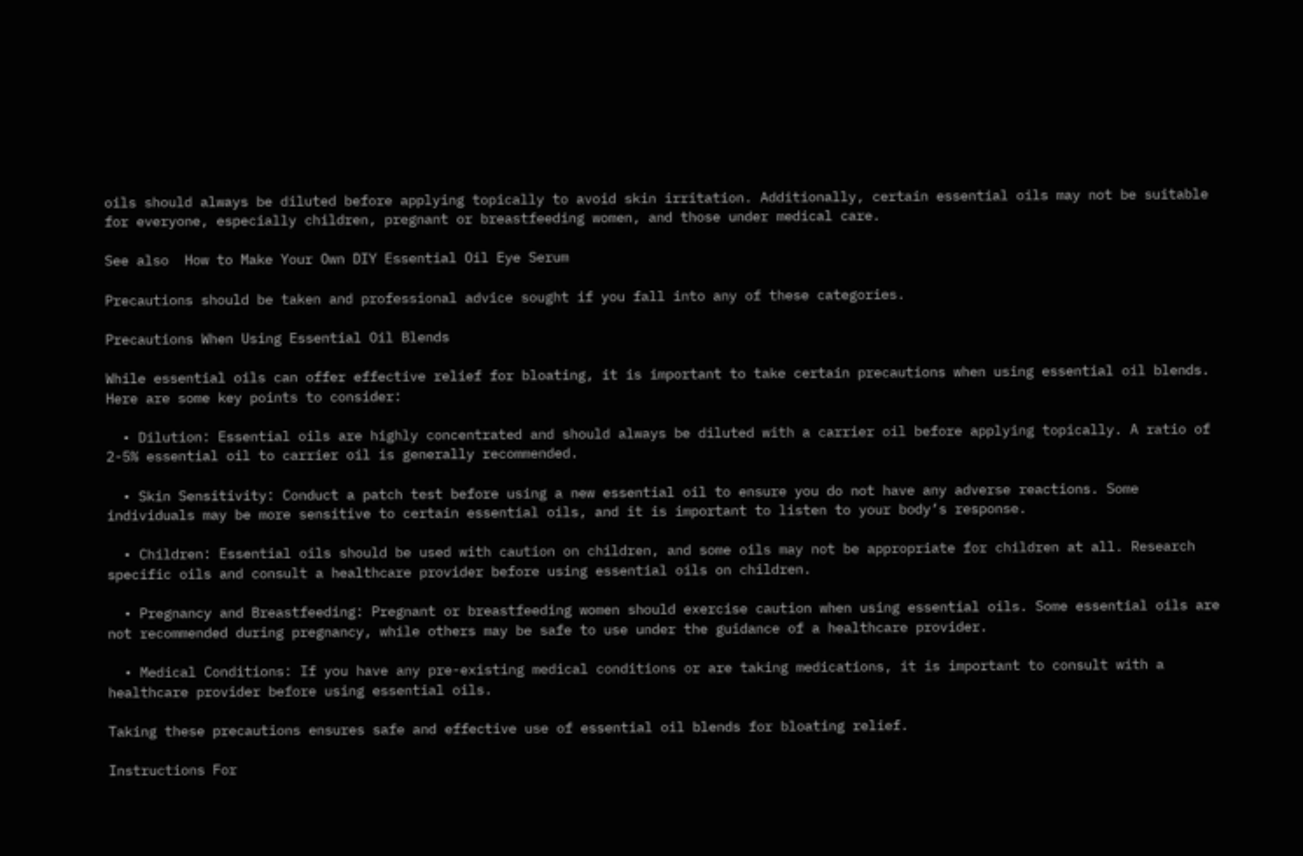oils should always be diluted before applying topically to avoid skin irritation. Additionally, certain essential oils may not be suitable for everyone, especially children, pregnant or breastfeeding women, and those under medical care.

See also  How to Make Your Own DIY Essential Oil Eye Serum

Precautions should be taken and professional advice sought if you fall into any of these categories.

Precautions When Using Essential Oil Blends

While essential oils can offer effective relief for bloating, it is important to take certain precautions when using essential oil blends. Here are some key points to consider:

  • Dilution: Essential oils are highly concentrated and should always be diluted with a carrier oil before applying topically. A ratio of 2-5% essential oil to carrier oil is generally recommended.

  • Skin Sensitivity: Conduct a patch test before using a new essential oil to ensure you do not have any adverse reactions. Some individuals may be more sensitive to certain essential oils, and it is important to listen to your body’s response.

  • Children: Essential oils should be used with caution on children, and some oils may not be appropriate for children at all. Research specific oils and consult a healthcare provider before using essential oils on children.

  • Pregnancy and Breastfeeding: Pregnant or breastfeeding women should exercise caution when using essential oils. Some essential oils are not recommended during pregnancy, while others may be safe to use under the guidance of a healthcare provider.

  • Medical Conditions: If you have any pre-existing medical conditions or are taking medications, it is important to consult with a healthcare provider before using essential oils.

Taking these precautions ensures safe and effective use of essential oil blends for bloating relief.

Instructions For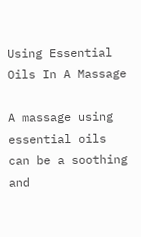Using Essential Oils In A Massage

A massage using essential oils can be a soothing and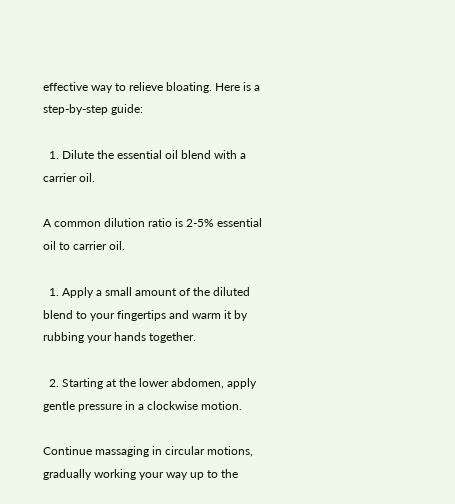effective way to relieve bloating. Here is a step-by-step guide:

  1. Dilute the essential oil blend with a carrier oil.

A common dilution ratio is 2-5% essential oil to carrier oil.

  1. Apply a small amount of the diluted blend to your fingertips and warm it by rubbing your hands together.

  2. Starting at the lower abdomen, apply gentle pressure in a clockwise motion.

Continue massaging in circular motions, gradually working your way up to the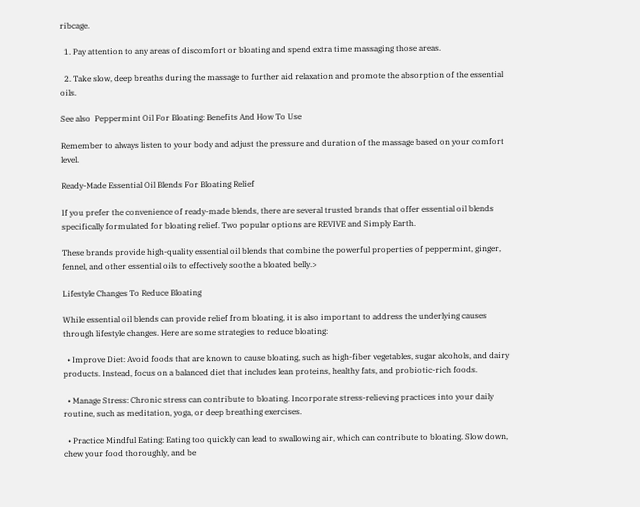ribcage.

  1. Pay attention to any areas of discomfort or bloating and spend extra time massaging those areas.

  2. Take slow, deep breaths during the massage to further aid relaxation and promote the absorption of the essential oils.

See also  Peppermint Oil For Bloating: Benefits And How To Use

Remember to always listen to your body and adjust the pressure and duration of the massage based on your comfort level.

Ready-Made Essential Oil Blends For Bloating Relief

If you prefer the convenience of ready-made blends, there are several trusted brands that offer essential oil blends specifically formulated for bloating relief. Two popular options are REVIVE and Simply Earth.

These brands provide high-quality essential oil blends that combine the powerful properties of peppermint, ginger, fennel, and other essential oils to effectively soothe a bloated belly.>

Lifestyle Changes To Reduce Bloating

While essential oil blends can provide relief from bloating, it is also important to address the underlying causes through lifestyle changes. Here are some strategies to reduce bloating:

  • Improve Diet: Avoid foods that are known to cause bloating, such as high-fiber vegetables, sugar alcohols, and dairy products. Instead, focus on a balanced diet that includes lean proteins, healthy fats, and probiotic-rich foods.

  • Manage Stress: Chronic stress can contribute to bloating. Incorporate stress-relieving practices into your daily routine, such as meditation, yoga, or deep breathing exercises.

  • Practice Mindful Eating: Eating too quickly can lead to swallowing air, which can contribute to bloating. Slow down, chew your food thoroughly, and be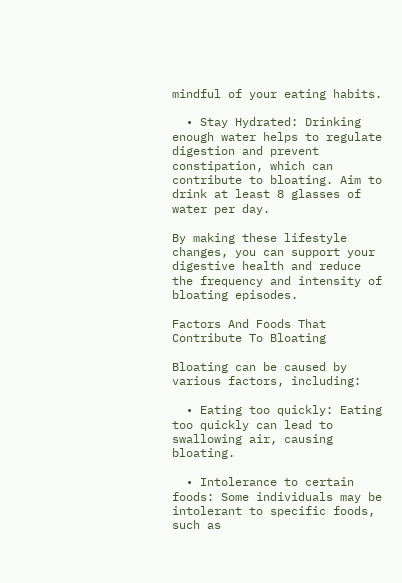mindful of your eating habits.

  • Stay Hydrated: Drinking enough water helps to regulate digestion and prevent constipation, which can contribute to bloating. Aim to drink at least 8 glasses of water per day.

By making these lifestyle changes, you can support your digestive health and reduce the frequency and intensity of bloating episodes.

Factors And Foods That Contribute To Bloating

Bloating can be caused by various factors, including:

  • Eating too quickly: Eating too quickly can lead to swallowing air, causing bloating.

  • Intolerance to certain foods: Some individuals may be intolerant to specific foods, such as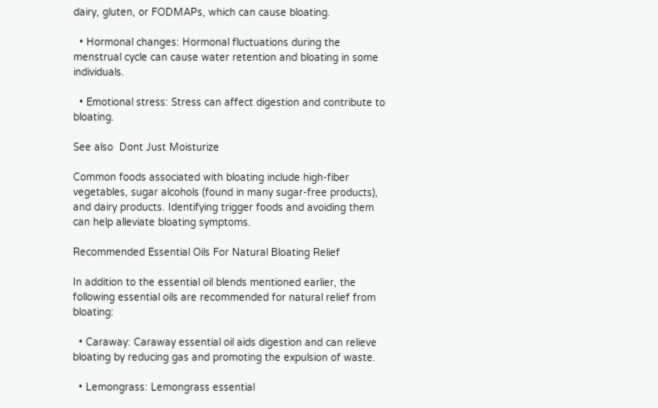dairy, gluten, or FODMAPs, which can cause bloating.

  • Hormonal changes: Hormonal fluctuations during the menstrual cycle can cause water retention and bloating in some individuals.

  • Emotional stress: Stress can affect digestion and contribute to bloating.

See also  Dont Just Moisturize

Common foods associated with bloating include high-fiber vegetables, sugar alcohols (found in many sugar-free products), and dairy products. Identifying trigger foods and avoiding them can help alleviate bloating symptoms.

Recommended Essential Oils For Natural Bloating Relief

In addition to the essential oil blends mentioned earlier, the following essential oils are recommended for natural relief from bloating:

  • Caraway: Caraway essential oil aids digestion and can relieve bloating by reducing gas and promoting the expulsion of waste.

  • Lemongrass: Lemongrass essential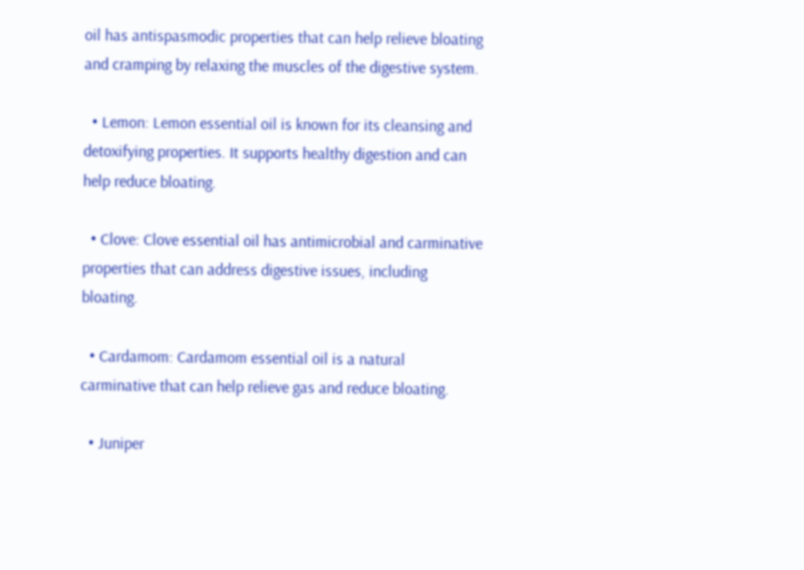oil has antispasmodic properties that can help relieve bloating and cramping by relaxing the muscles of the digestive system.

  • Lemon: Lemon essential oil is known for its cleansing and detoxifying properties. It supports healthy digestion and can help reduce bloating.

  • Clove: Clove essential oil has antimicrobial and carminative properties that can address digestive issues, including bloating.

  • Cardamom: Cardamom essential oil is a natural carminative that can help relieve gas and reduce bloating.

  • Juniper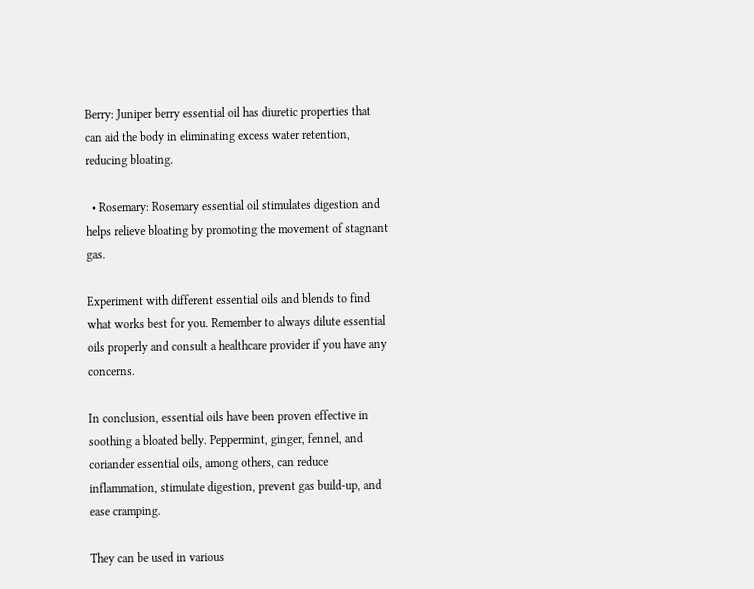Berry: Juniper berry essential oil has diuretic properties that can aid the body in eliminating excess water retention, reducing bloating.

  • Rosemary: Rosemary essential oil stimulates digestion and helps relieve bloating by promoting the movement of stagnant gas.

Experiment with different essential oils and blends to find what works best for you. Remember to always dilute essential oils properly and consult a healthcare provider if you have any concerns.

In conclusion, essential oils have been proven effective in soothing a bloated belly. Peppermint, ginger, fennel, and coriander essential oils, among others, can reduce inflammation, stimulate digestion, prevent gas build-up, and ease cramping.

They can be used in various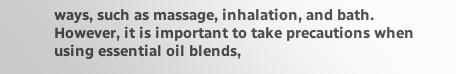ways, such as massage, inhalation, and bath. However, it is important to take precautions when using essential oil blends,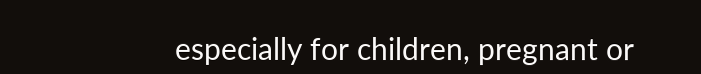especially for children, pregnant or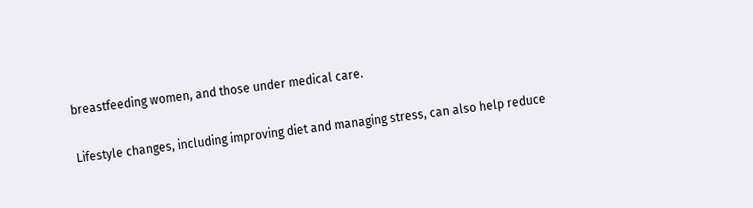breastfeeding women, and those under medical care.

Lifestyle changes, including improving diet and managing stress, can also help reduce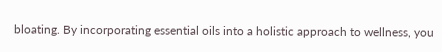bloating. By incorporating essential oils into a holistic approach to wellness, you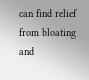can find relief from bloating and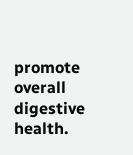promote overall digestive health.